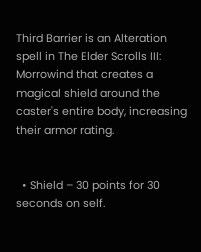Third Barrier is an Alteration spell in The Elder Scrolls III: Morrowind that creates a magical shield around the caster's entire body, increasing their armor rating.


  • Shield – 30 points for 30 seconds on self.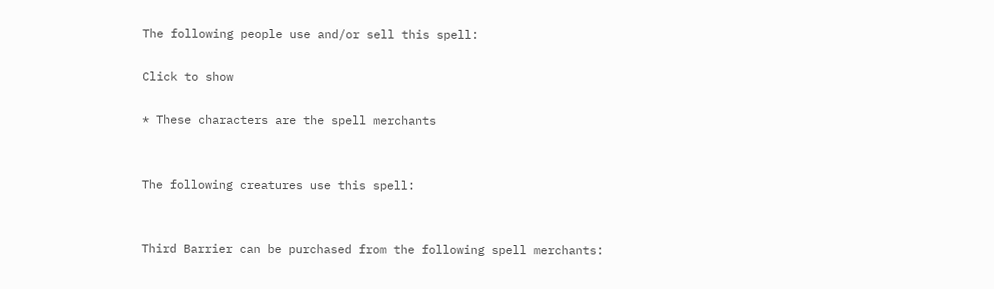The following people use and/or sell this spell:

Click to show

* These characters are the spell merchants


The following creatures use this spell:


Third Barrier can be purchased from the following spell merchants: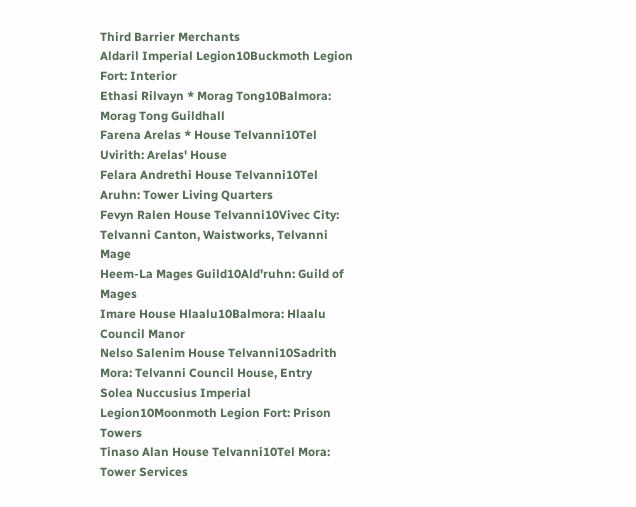Third Barrier Merchants
Aldaril Imperial Legion10Buckmoth Legion Fort: Interior
Ethasi Rilvayn * Morag Tong10Balmora: Morag Tong Guildhall
Farena Arelas * House Telvanni10Tel Uvirith: Arelas' House
Felara Andrethi House Telvanni10Tel Aruhn: Tower Living Quarters
Fevyn Ralen House Telvanni10Vivec City: Telvanni Canton, Waistworks, Telvanni Mage
Heem-La Mages Guild10Ald'ruhn: Guild of Mages
Imare House Hlaalu10Balmora: Hlaalu Council Manor
Nelso Salenim House Telvanni10Sadrith Mora: Telvanni Council House, Entry
Solea Nuccusius Imperial Legion10Moonmoth Legion Fort: Prison Towers
Tinaso Alan House Telvanni10Tel Mora: Tower Services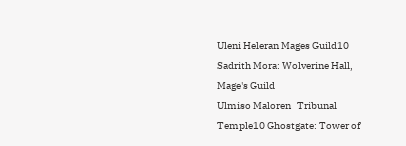Uleni Heleran Mages Guild10 Sadrith Mora: Wolverine Hall, Mage's Guild
Ulmiso Maloren   Tribunal Temple10 Ghostgate: Tower of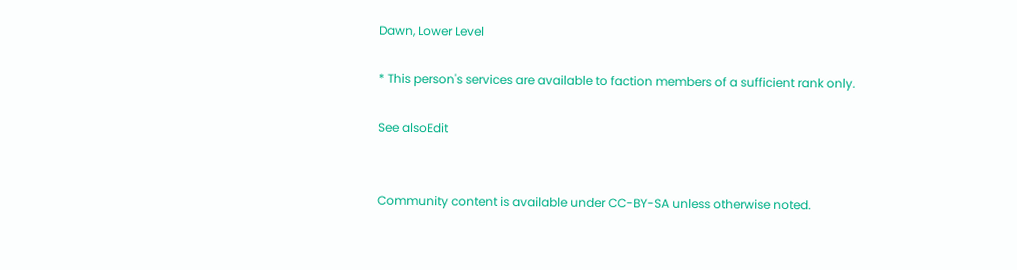Dawn, Lower Level

* This person's services are available to faction members of a sufficient rank only.

See alsoEdit


Community content is available under CC-BY-SA unless otherwise noted.